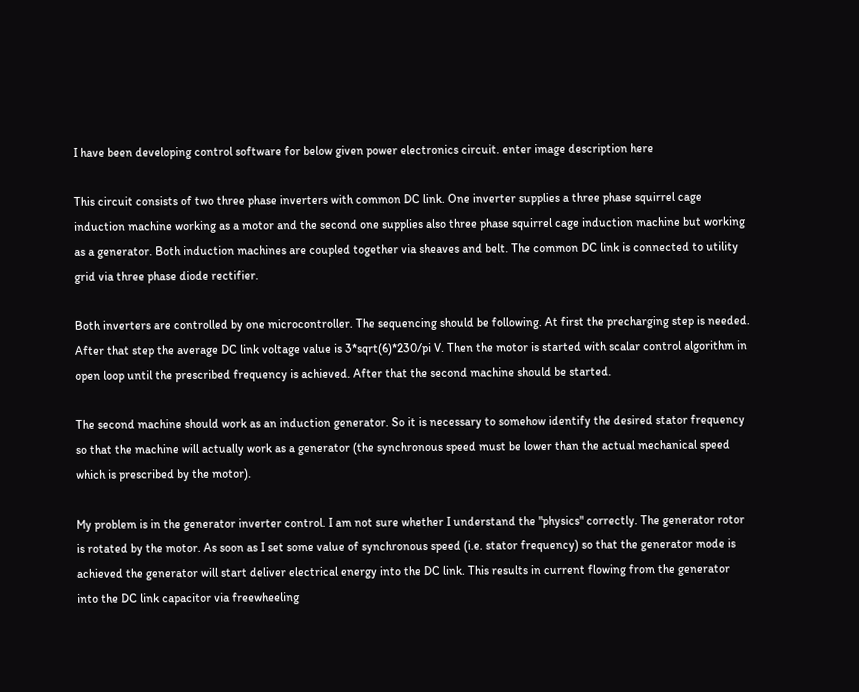I have been developing control software for below given power electronics circuit. enter image description here

This circuit consists of two three phase inverters with common DC link. One inverter supplies a three phase squirrel cage induction machine working as a motor and the second one supplies also three phase squirrel cage induction machine but working as a generator. Both induction machines are coupled together via sheaves and belt. The common DC link is connected to utility grid via three phase diode rectifier.

Both inverters are controlled by one microcontroller. The sequencing should be following. At first the precharging step is needed. After that step the average DC link voltage value is 3*sqrt(6)*230/pi V. Then the motor is started with scalar control algorithm in open loop until the prescribed frequency is achieved. After that the second machine should be started.

The second machine should work as an induction generator. So it is necessary to somehow identify the desired stator frequency so that the machine will actually work as a generator (the synchronous speed must be lower than the actual mechanical speed which is prescribed by the motor).

My problem is in the generator inverter control. I am not sure whether I understand the "physics" correctly. The generator rotor is rotated by the motor. As soon as I set some value of synchronous speed (i.e. stator frequency) so that the generator mode is achieved the generator will start deliver electrical energy into the DC link. This results in current flowing from the generator into the DC link capacitor via freewheeling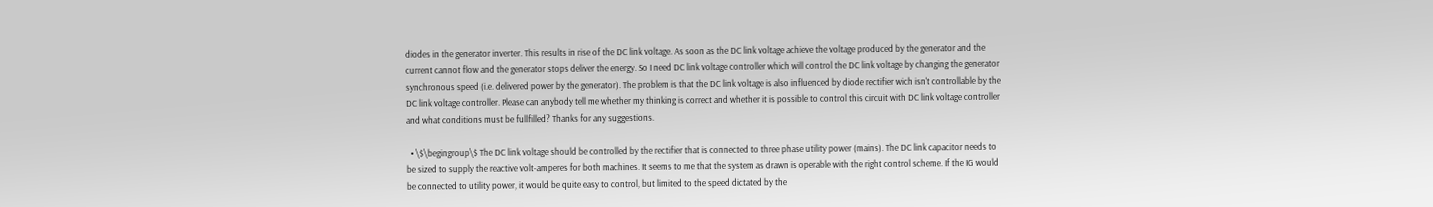diodes in the generator inverter. This results in rise of the DC link voltage. As soon as the DC link voltage achieve the voltage produced by the generator and the current cannot flow and the generator stops deliver the energy. So I need DC link voltage controller which will control the DC link voltage by changing the generator synchronous speed (i.e. delivered power by the generator). The problem is that the DC link voltage is also influenced by diode rectifier wich isn't controllable by the DC link voltage controller. Please can anybody tell me whether my thinking is correct and whether it is possible to control this circuit with DC link voltage controller and what conditions must be fullfilled? Thanks for any suggestions.

  • \$\begingroup\$ The DC link voltage should be controlled by the rectifier that is connected to three phase utility power (mains). The DC link capacitor needs to be sized to supply the reactive volt-amperes for both machines. It seems to me that the system as drawn is operable with the right control scheme. If the IG would be connected to utility power, it would be quite easy to control, but limited to the speed dictated by the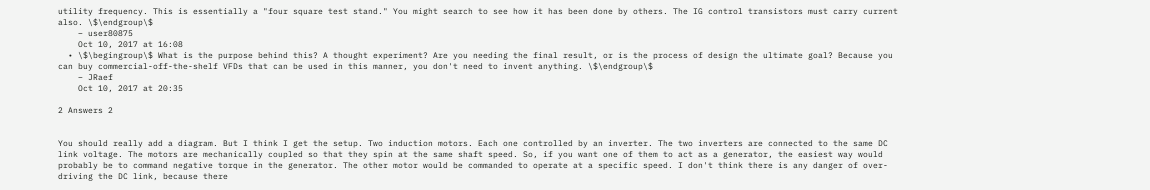utility frequency. This is essentially a "four square test stand." You might search to see how it has been done by others. The IG control transistors must carry current also. \$\endgroup\$
    – user80875
    Oct 10, 2017 at 16:08
  • \$\begingroup\$ What is the purpose behind this? A thought experiment? Are you needing the final result, or is the process of design the ultimate goal? Because you can buy commercial-off-the-shelf VFDs that can be used in this manner, you don't need to invent anything. \$\endgroup\$
    – JRaef
    Oct 10, 2017 at 20:35

2 Answers 2


You should really add a diagram. But I think I get the setup. Two induction motors. Each one controlled by an inverter. The two inverters are connected to the same DC link voltage. The motors are mechanically coupled so that they spin at the same shaft speed. So, if you want one of them to act as a generator, the easiest way would probably be to command negative torque in the generator. The other motor would be commanded to operate at a specific speed. I don't think there is any danger of over-driving the DC link, because there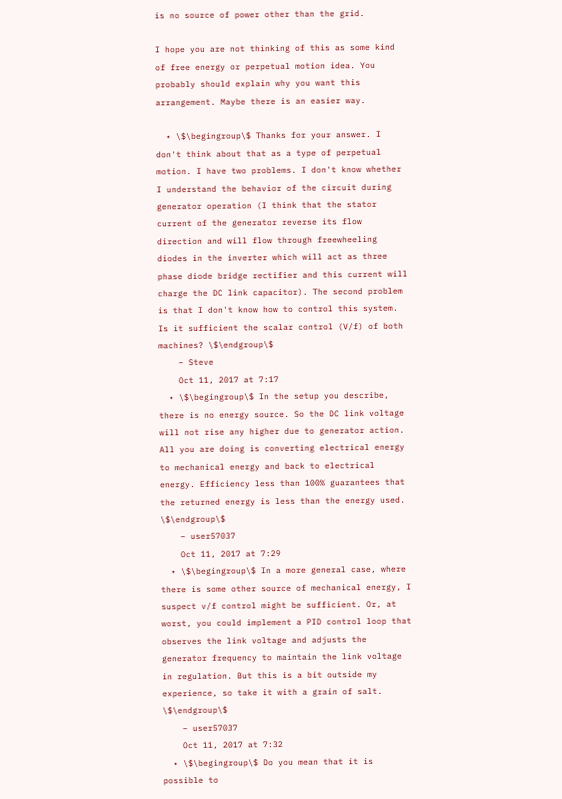is no source of power other than the grid.

I hope you are not thinking of this as some kind of free energy or perpetual motion idea. You probably should explain why you want this arrangement. Maybe there is an easier way.

  • \$\begingroup\$ Thanks for your answer. I don't think about that as a type of perpetual motion. I have two problems. I don't know whether I understand the behavior of the circuit during generator operation (I think that the stator current of the generator reverse its flow direction and will flow through freewheeling diodes in the inverter which will act as three phase diode bridge rectifier and this current will charge the DC link capacitor). The second problem is that I don't know how to control this system. Is it sufficient the scalar control (V/f) of both machines? \$\endgroup\$
    – Steve
    Oct 11, 2017 at 7:17
  • \$\begingroup\$ In the setup you describe, there is no energy source. So the DC link voltage will not rise any higher due to generator action. All you are doing is converting electrical energy to mechanical energy and back to electrical energy. Efficiency less than 100% guarantees that the returned energy is less than the energy used. \$\endgroup\$
    – user57037
    Oct 11, 2017 at 7:29
  • \$\begingroup\$ In a more general case, where there is some other source of mechanical energy, I suspect v/f control might be sufficient. Or, at worst, you could implement a PID control loop that observes the link voltage and adjusts the generator frequency to maintain the link voltage in regulation. But this is a bit outside my experience, so take it with a grain of salt. \$\endgroup\$
    – user57037
    Oct 11, 2017 at 7:32
  • \$\begingroup\$ Do you mean that it is possible to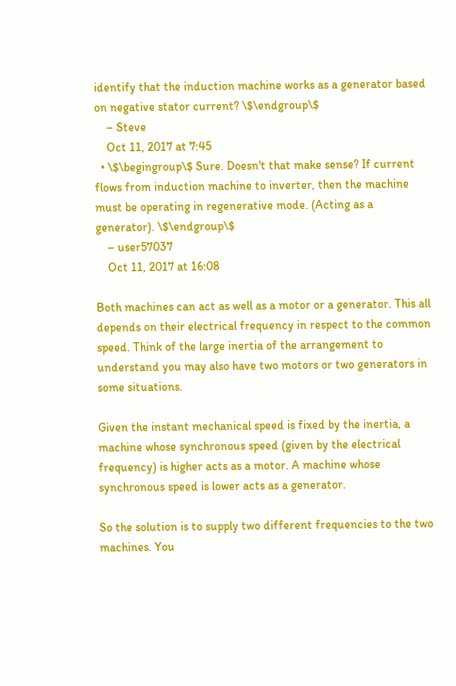identify that the induction machine works as a generator based on negative stator current? \$\endgroup\$
    – Steve
    Oct 11, 2017 at 7:45
  • \$\begingroup\$ Sure. Doesn't that make sense? If current flows from induction machine to inverter, then the machine must be operating in regenerative mode. (Acting as a generator). \$\endgroup\$
    – user57037
    Oct 11, 2017 at 16:08

Both machines can act as well as a motor or a generator. This all depends on their electrical frequency in respect to the common speed. Think of the large inertia of the arrangement to understand you may also have two motors or two generators in some situations.

Given the instant mechanical speed is fixed by the inertia, a machine whose synchronous speed (given by the electrical frequency) is higher acts as a motor. A machine whose synchronous speed is lower acts as a generator.

So the solution is to supply two different frequencies to the two machines. You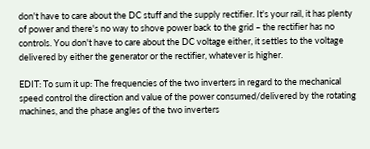don't have to care about the DC stuff and the supply rectifier. It's your rail, it has plenty of power and there's no way to shove power back to the grid – the rectifier has no controls. You don't have to care about the DC voltage either, it settles to the voltage delivered by either the generator or the rectifier, whatever is higher.

EDIT: To sum it up: The frequencies of the two inverters in regard to the mechanical speed control the direction and value of the power consumed/delivered by the rotating machines, and the phase angles of the two inverters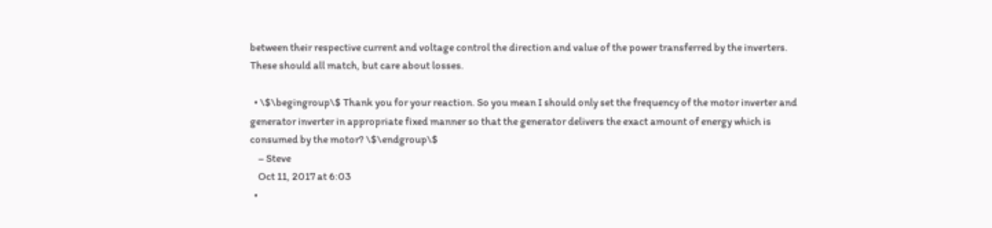between their respective current and voltage control the direction and value of the power transferred by the inverters. These should all match, but care about losses.

  • \$\begingroup\$ Thank you for your reaction. So you mean I should only set the frequency of the motor inverter and generator inverter in appropriate fixed manner so that the generator delivers the exact amount of energy which is consumed by the motor? \$\endgroup\$
    – Steve
    Oct 11, 2017 at 6:03
  •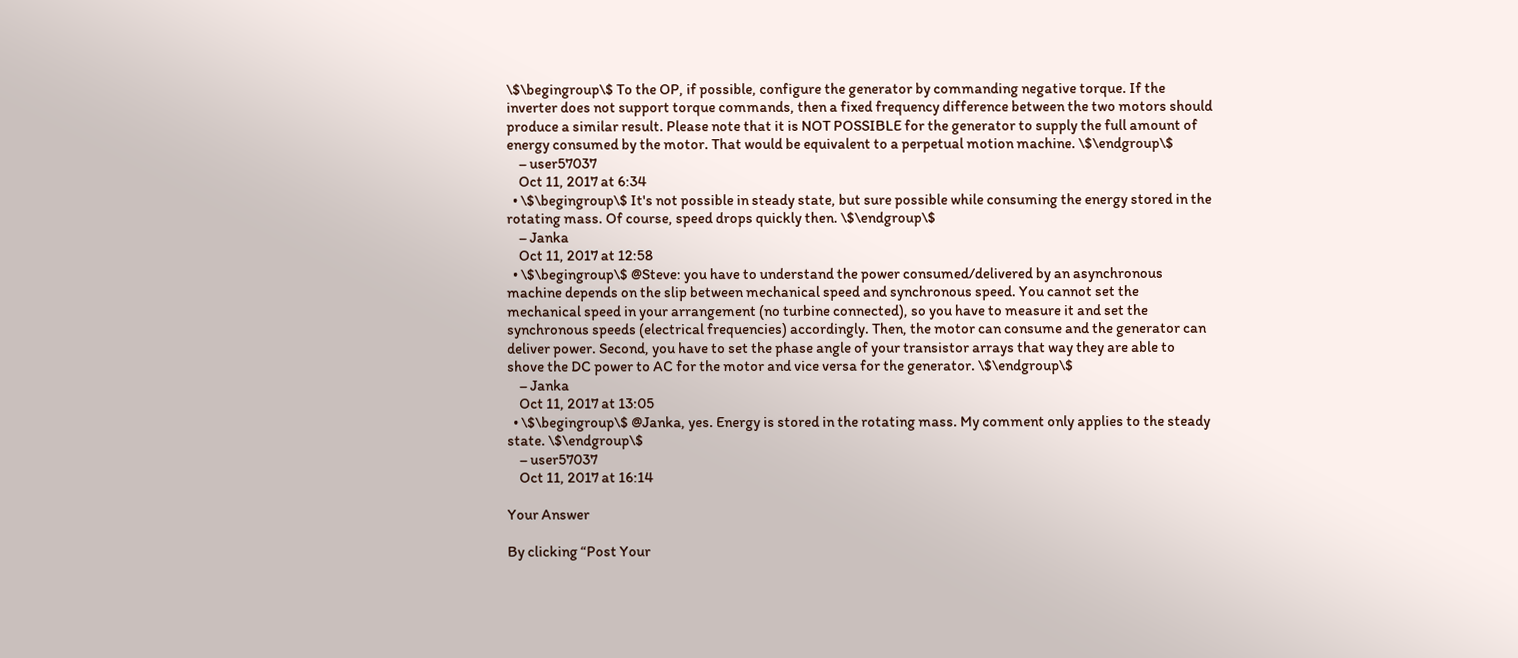\$\begingroup\$ To the OP, if possible, configure the generator by commanding negative torque. If the inverter does not support torque commands, then a fixed frequency difference between the two motors should produce a similar result. Please note that it is NOT POSSIBLE for the generator to supply the full amount of energy consumed by the motor. That would be equivalent to a perpetual motion machine. \$\endgroup\$
    – user57037
    Oct 11, 2017 at 6:34
  • \$\begingroup\$ It's not possible in steady state, but sure possible while consuming the energy stored in the rotating mass. Of course, speed drops quickly then. \$\endgroup\$
    – Janka
    Oct 11, 2017 at 12:58
  • \$\begingroup\$ @Steve: you have to understand the power consumed/delivered by an asynchronous machine depends on the slip between mechanical speed and synchronous speed. You cannot set the mechanical speed in your arrangement (no turbine connected), so you have to measure it and set the synchronous speeds (electrical frequencies) accordingly. Then, the motor can consume and the generator can deliver power. Second, you have to set the phase angle of your transistor arrays that way they are able to shove the DC power to AC for the motor and vice versa for the generator. \$\endgroup\$
    – Janka
    Oct 11, 2017 at 13:05
  • \$\begingroup\$ @Janka, yes. Energy is stored in the rotating mass. My comment only applies to the steady state. \$\endgroup\$
    – user57037
    Oct 11, 2017 at 16:14

Your Answer

By clicking “Post Your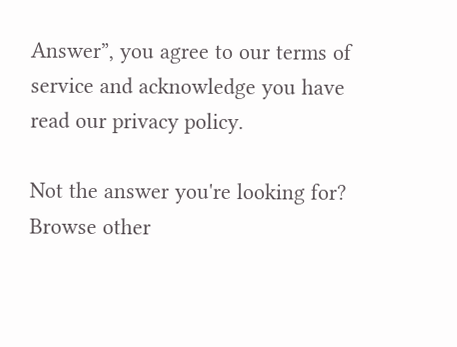Answer”, you agree to our terms of service and acknowledge you have read our privacy policy.

Not the answer you're looking for? Browse other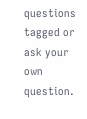questions tagged or ask your own question.